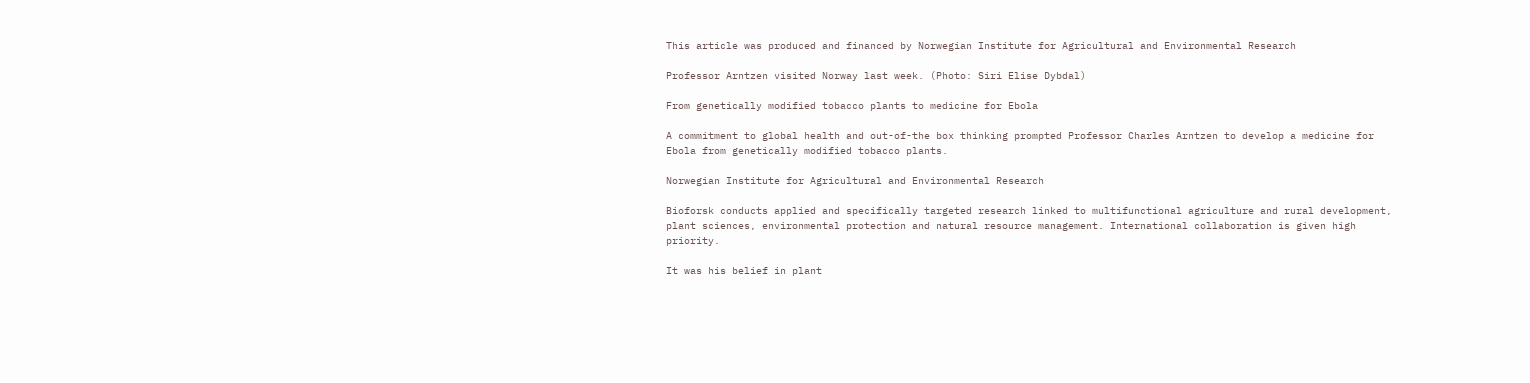This article was produced and financed by Norwegian Institute for Agricultural and Environmental Research

Professor Arntzen visited Norway last week. (Photo: Siri Elise Dybdal)

From genetically modified tobacco plants to medicine for Ebola

A commitment to global health and out-of-the box thinking prompted Professor Charles Arntzen to develop a medicine for Ebola from genetically modified tobacco plants.

Norwegian Institute for Agricultural and Environmental Research

Bioforsk conducts applied and specifically targeted research linked to multifunctional agriculture and rural development, plant sciences, environmental protection and natural resource management. International collaboration is given high priority.

It was his belief in plant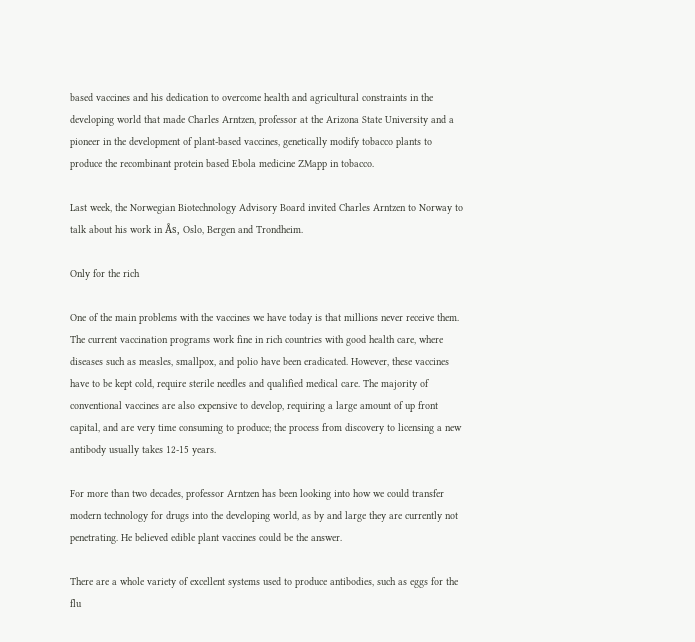based vaccines and his dedication to overcome health and agricultural constraints in the developing world that made Charles Arntzen, professor at the Arizona State University and a pioneer in the development of plant-based vaccines, genetically modify tobacco plants to produce the recombinant protein based Ebola medicine ZMapp in tobacco.

Last week, the Norwegian Biotechnology Advisory Board invited Charles Arntzen to Norway to talk about his work in Ås, Oslo, Bergen and Trondheim.

Only for the rich

One of the main problems with the vaccines we have today is that millions never receive them. The current vaccination programs work fine in rich countries with good health care, where diseases such as measles, smallpox, and polio have been eradicated. However, these vaccines have to be kept cold, require sterile needles and qualified medical care. The majority of conventional vaccines are also expensive to develop, requiring a large amount of up front capital, and are very time consuming to produce; the process from discovery to licensing a new antibody usually takes 12-15 years.

For more than two decades, professor Arntzen has been looking into how we could transfer modern technology for drugs into the developing world, as by and large they are currently not penetrating. He believed edible plant vaccines could be the answer.

There are a whole variety of excellent systems used to produce antibodies, such as eggs for the flu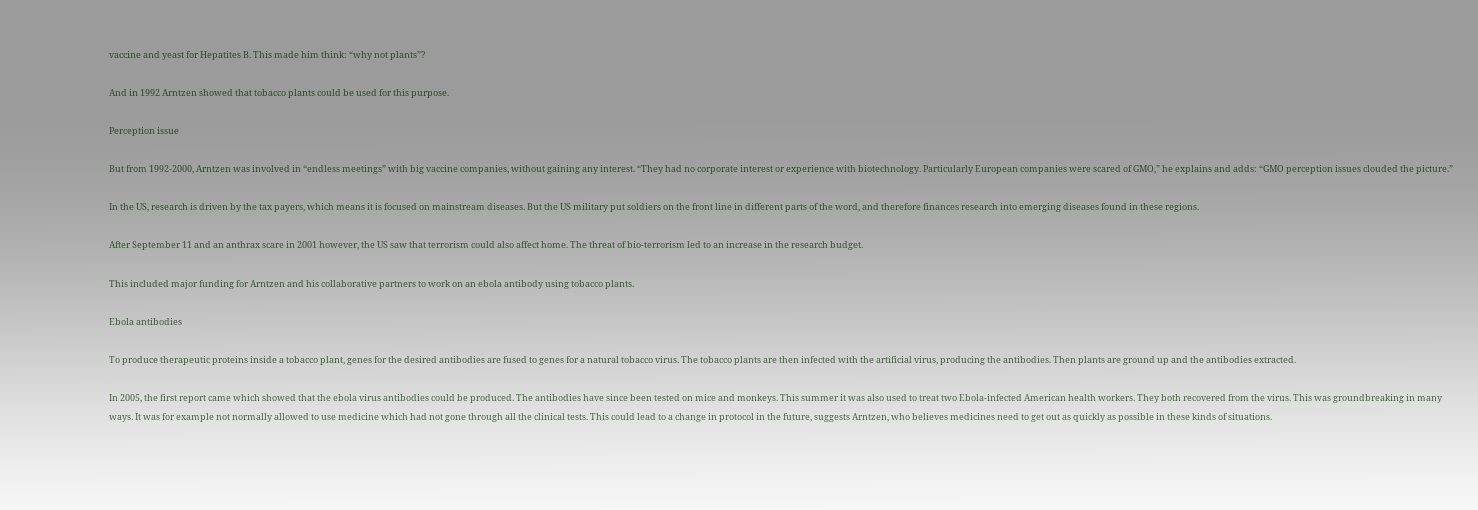vaccine and yeast for Hepatites B. This made him think: “why not plants”?

And in 1992 Arntzen showed that tobacco plants could be used for this purpose.

Perception issue

But from 1992-2000, Arntzen was involved in “endless meetings” with big vaccine companies, without gaining any interest. “They had no corporate interest or experience with biotechnology. Particularly European companies were scared of GMO,” he explains and adds: “GMO perception issues clouded the picture.”

In the US, research is driven by the tax payers, which means it is focused on mainstream diseases. But the US military put soldiers on the front line in different parts of the word, and therefore finances research into emerging diseases found in these regions.

After September 11 and an anthrax scare in 2001 however, the US saw that terrorism could also affect home. The threat of bio-terrorism led to an increase in the research budget.

This included major funding for Arntzen and his collaborative partners to work on an ebola antibody using tobacco plants.

Ebola antibodies

To produce therapeutic proteins inside a tobacco plant, genes for the desired antibodies are fused to genes for a natural tobacco virus. The tobacco plants are then infected with the artificial virus, producing the antibodies. Then plants are ground up and the antibodies extracted.

In 2005, the first report came which showed that the ebola virus antibodies could be produced. The antibodies have since been tested on mice and monkeys. This summer it was also used to treat two Ebola-infected American health workers. They both recovered from the virus. This was groundbreaking in many ways. It was for example not normally allowed to use medicine which had not gone through all the clinical tests. This could lead to a change in protocol in the future, suggests Arntzen, who believes medicines need to get out as quickly as possible in these kinds of situations.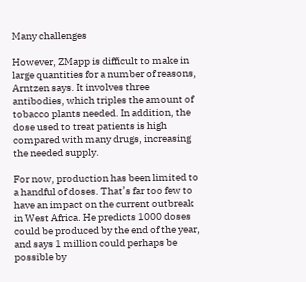Many challenges

However, ZMapp is difficult to make in large quantities for a number of reasons, Arntzen says. It involves three antibodies, which triples the amount of tobacco plants needed. In addition, the dose used to treat patients is high compared with many drugs, increasing the needed supply.

For now, production has been limited to a handful of doses. That’s far too few to have an impact on the current outbreak in West Africa. He predicts 1000 doses could be produced by the end of the year, and says 1 million could perhaps be possible by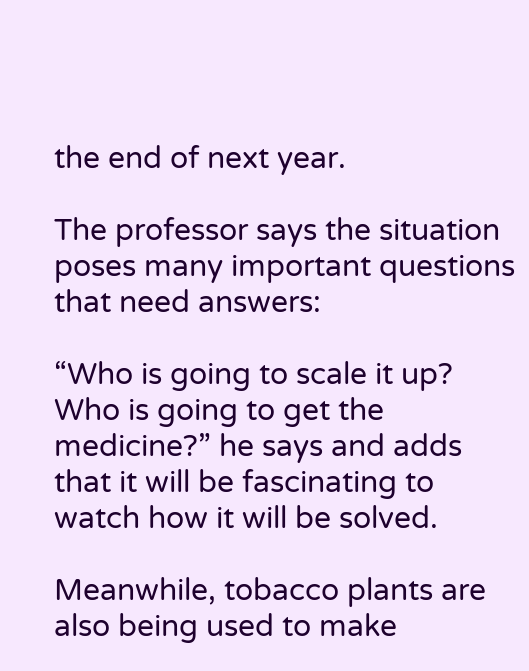the end of next year.

The professor says the situation poses many important questions that need answers:

“Who is going to scale it up? Who is going to get the medicine?” he says and adds that it will be fascinating to watch how it will be solved.

Meanwhile, tobacco plants are also being used to make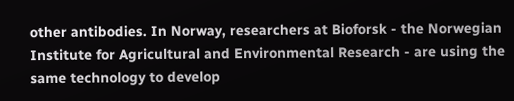other antibodies. In Norway, researchers at Bioforsk - the Norwegian Institute for Agricultural and Environmental Research - are using the same technology to develop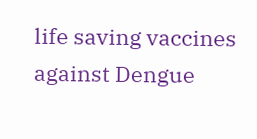life saving vaccines against Dengue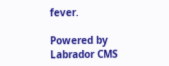fever.

Powered by Labrador CMS